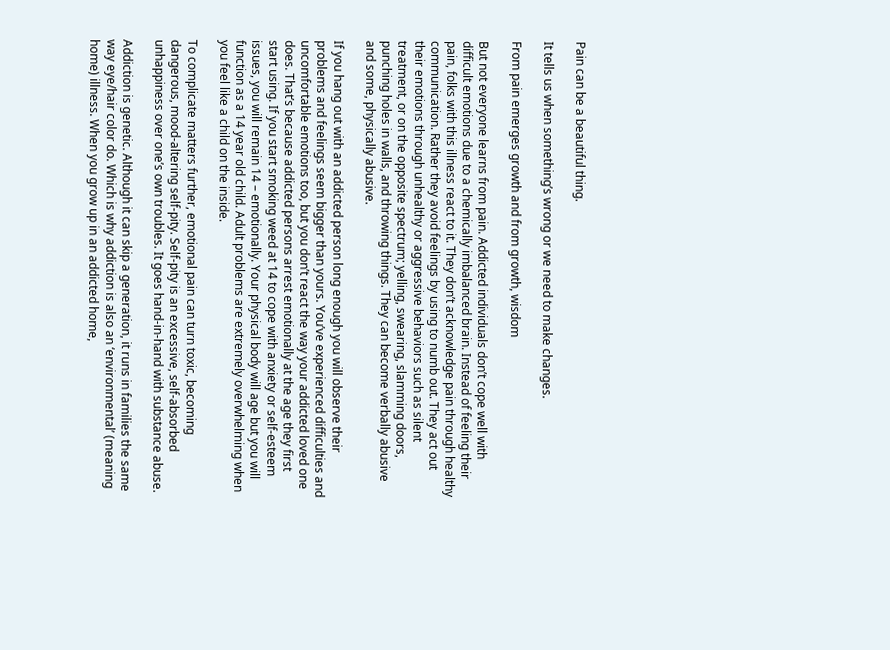Pain can be a beautiful thing.

It tells us when something’s wrong or we need to make changes.

From pain emerges growth and from growth, wisdom

But not everyone learns from pain. Addicted individuals don’t cope well with difficult emotions due to a chemically imbalanced brain. Instead of feeling their pain, folks with this illness react to it. They don’t acknowledge pain through healthy communication. Rather they avoid feelings by using to numb out. They act out their emotions through unhealthy or aggressive behaviors such as silent treatment, or on the opposite spectrum; yelling, swearing, slamming doors, punching holes in walls, and throwing things. They can become verbally abusive and some, physically abusive.

If you hang out with an addicted person long enough you will observe their problems and feelings seem bigger than yours. You’ve experienced difficulties and uncomfortable emotions too, but you don’t react the way your addicted loved one does. That’s because addicted persons arrest emotionally at the age they first start using. If you start smoking weed at 14 to cope with anxiety or self-esteem issues, you will remain 14 – emotionally. Your physical body will age but you will function as a 14 year old child. Adult problems are extremely overwhelming when you feel like a child on the inside.

To complicate matters further, emotional pain can turn toxic, becoming dangerous, mood-altering self-pity. Self-pity is an excessive, self-absorbed unhappiness over one’s own troubles. It goes hand-in-hand with substance abuse.

Addiction is genetic. Although it can skip a generation, it runs in families the same way eye/hair color do. Which is why addiction is also an ‘environmental’ (meaning home) illness. When you grow up in an addicted home,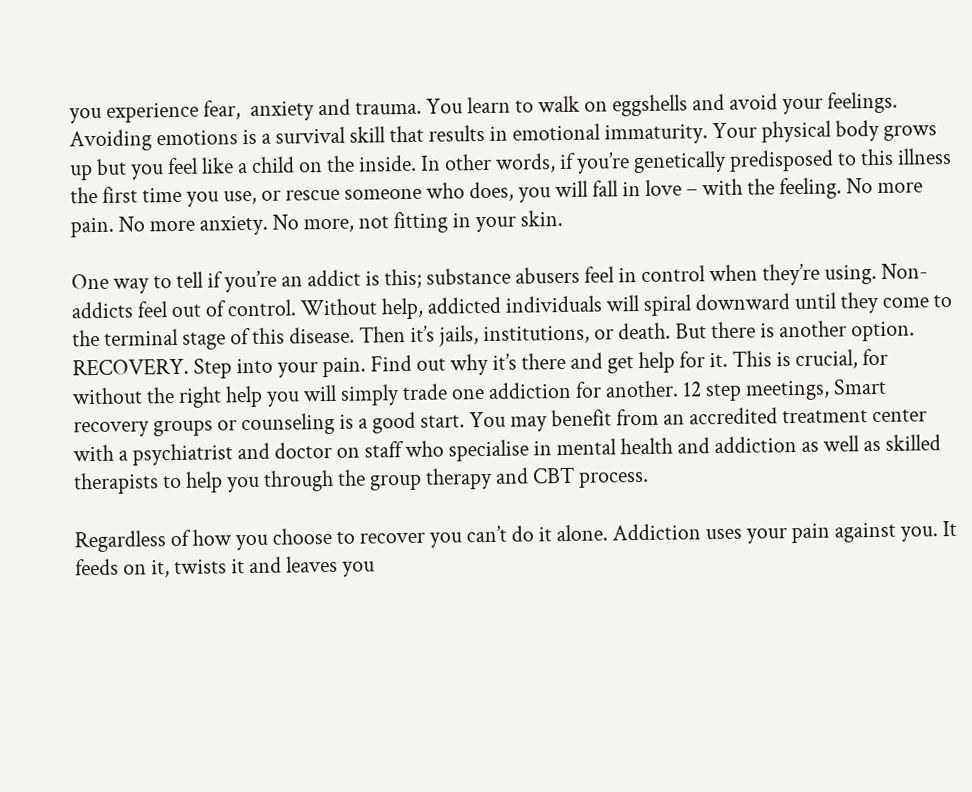you experience fear,  anxiety and trauma. You learn to walk on eggshells and avoid your feelings. Avoiding emotions is a survival skill that results in emotional immaturity. Your physical body grows up but you feel like a child on the inside. In other words, if you’re genetically predisposed to this illness the first time you use, or rescue someone who does, you will fall in love – with the feeling. No more pain. No more anxiety. No more, not fitting in your skin.

One way to tell if you’re an addict is this; substance abusers feel in control when they’re using. Non-addicts feel out of control. Without help, addicted individuals will spiral downward until they come to the terminal stage of this disease. Then it’s jails, institutions, or death. But there is another option. RECOVERY. Step into your pain. Find out why it’s there and get help for it. This is crucial, for without the right help you will simply trade one addiction for another. 12 step meetings, Smart recovery groups or counseling is a good start. You may benefit from an accredited treatment center with a psychiatrist and doctor on staff who specialise in mental health and addiction as well as skilled therapists to help you through the group therapy and CBT process.

Regardless of how you choose to recover you can’t do it alone. Addiction uses your pain against you. It feeds on it, twists it and leaves you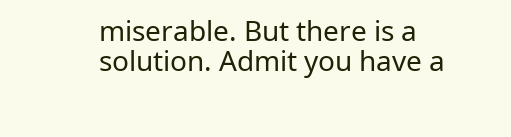miserable. But there is a solution. Admit you have a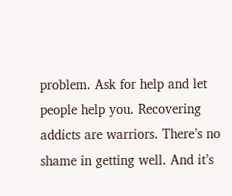problem. Ask for help and let people help you. Recovering addicts are warriors. There’s no shame in getting well. And it’s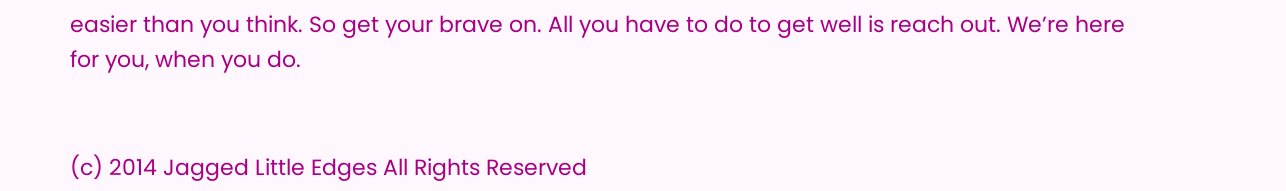easier than you think. So get your brave on. All you have to do to get well is reach out. We’re here for you, when you do.


(c) 2014 Jagged Little Edges All Rights Reserved